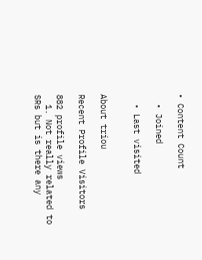• Content Count

  • Joined

  • Last visited


About triou

Recent Profile Visitors

882 profile views
  1. Not really related to SRs but is there any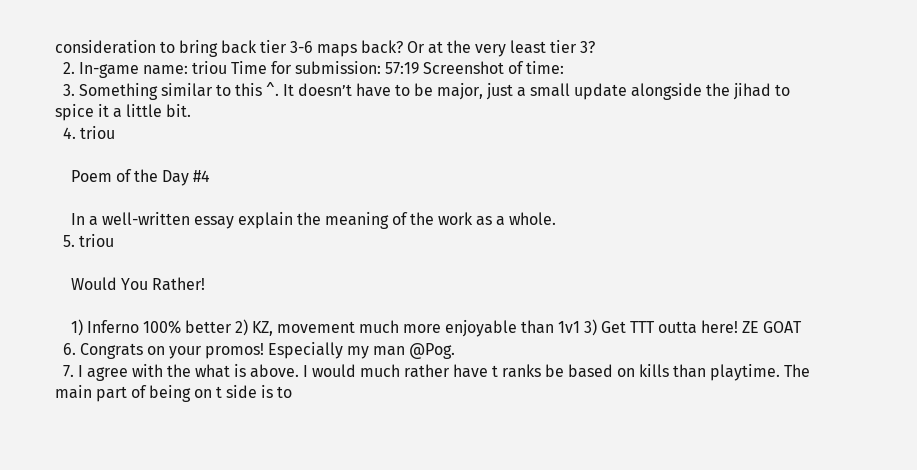consideration to bring back tier 3-6 maps back? Or at the very least tier 3?
  2. In-game name: triou Time for submission: 57:19 Screenshot of time:
  3. Something similar to this ^. It doesn’t have to be major, just a small update alongside the jihad to spice it a little bit.
  4. triou

    Poem of the Day #4

    In a well-written essay explain the meaning of the work as a whole.
  5. triou

    Would You Rather!

    1) Inferno 100% better 2) KZ, movement much more enjoyable than 1v1 3) Get TTT outta here! ZE GOAT
  6. Congrats on your promos! Especially my man @Pog.
  7. I agree with the what is above. I would much rather have t ranks be based on kills than playtime. The main part of being on t side is to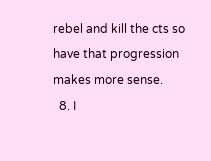rebel and kill the cts so have that progression makes more sense.
  8. I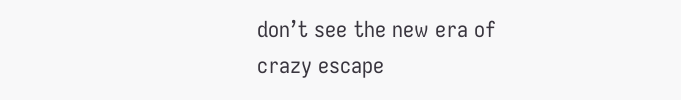don’t see the new era of crazy escape